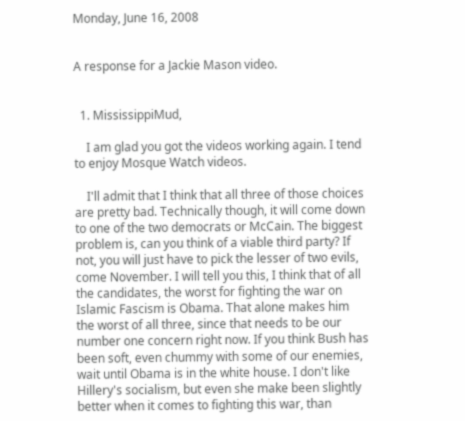Monday, June 16, 2008


A response for a Jackie Mason video.


  1. MississippiMud,

    I am glad you got the videos working again. I tend to enjoy Mosque Watch videos.

    I'll admit that I think that all three of those choices are pretty bad. Technically though, it will come down to one of the two democrats or McCain. The biggest problem is, can you think of a viable third party? If not, you will just have to pick the lesser of two evils, come November. I will tell you this, I think that of all the candidates, the worst for fighting the war on Islamic Fascism is Obama. That alone makes him the worst of all three, since that needs to be our number one concern right now. If you think Bush has been soft, even chummy with some of our enemies, wait until Obama is in the white house. I don't like Hillery's socialism, but even she make been slightly better when it comes to fighting this war, than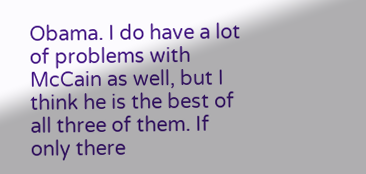Obama. I do have a lot of problems with McCain as well, but I think he is the best of all three of them. If only there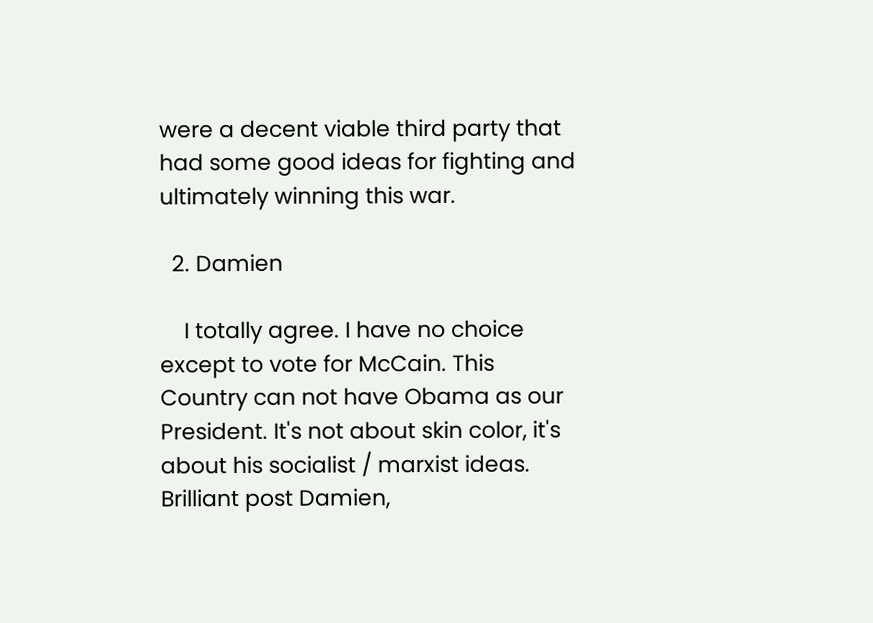were a decent viable third party that had some good ideas for fighting and ultimately winning this war.

  2. Damien

    I totally agree. I have no choice except to vote for McCain. This Country can not have Obama as our President. It's not about skin color, it's about his socialist / marxist ideas. Brilliant post Damien,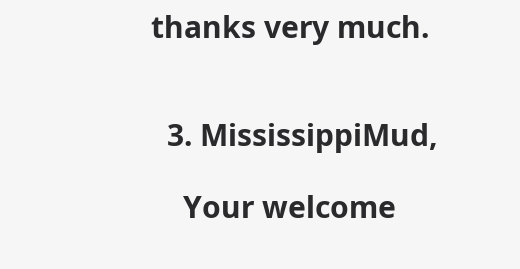thanks very much.


  3. MississippiMud,

    Your welcome